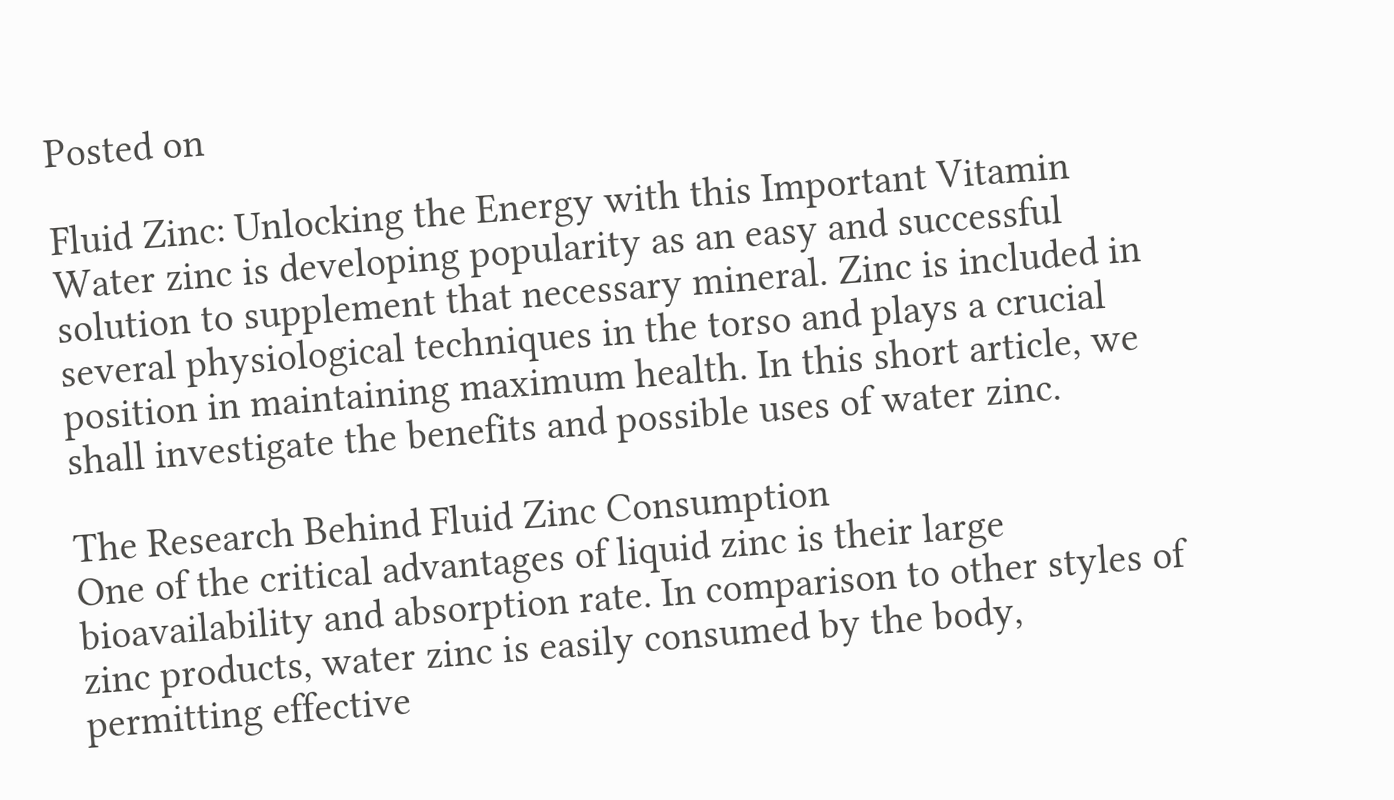Posted on

Fluid Zinc: Unlocking the Energy with this Important Vitamin
Water zinc is developing popularity as an easy and successful solution to supplement that necessary mineral. Zinc is included in several physiological techniques in the torso and plays a crucial position in maintaining maximum health. In this short article, we shall investigate the benefits and possible uses of water zinc.

The Research Behind Fluid Zinc Consumption
One of the critical advantages of liquid zinc is their large bioavailability and absorption rate. In comparison to other styles of zinc products, water zinc is easily consumed by the body, permitting effective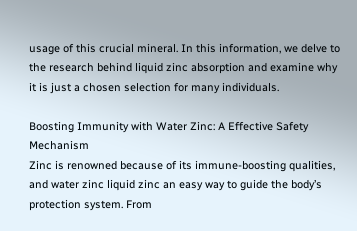usage of this crucial mineral. In this information, we delve to the research behind liquid zinc absorption and examine why it is just a chosen selection for many individuals.

Boosting Immunity with Water Zinc: A Effective Safety Mechanism
Zinc is renowned because of its immune-boosting qualities, and water zinc liquid zinc an easy way to guide the body’s protection system. From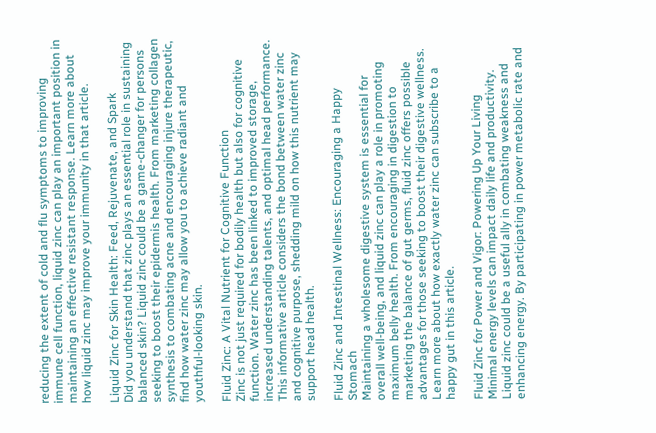reducing the extent of cold and flu symptoms to improving immune cell function, liquid zinc can play an important position in maintaining an effective resistant response. Learn more about how liquid zinc may improve your immunity in that article.

Liquid Zinc for Skin Health: Feed, Rejuvenate, and Spark
Did you understand that zinc plays an essential role in sustaining balanced skin? Liquid zinc could be a game-changer for persons seeking to boost their epidermis health. From marketing collagen synthesis to combating acne and encouraging injure therapeutic, find how water zinc may allow you to achieve radiant and youthful-looking skin.

Fluid Zinc: A Vital Nutrient for Cognitive Function
Zinc is not just required for bodily health but also for cognitive function. Water zinc has been linked to improved storage, increased understanding talents, and optimal head performance. This informative article considers the bond between water zinc and cognitive purpose, shedding mild on how this nutrient may support head health.

Fluid Zinc and Intestinal Wellness: Encouraging a Happy Stomach
Maintaining a wholesome digestive system is essential for overall well-being, and liquid zinc can play a role in promoting maximum belly health. From encouraging in digestion to marketing the balance of gut germs, fluid zinc offers possible advantages for those seeking to boost their digestive wellness. Learn more about how exactly water zinc can subscribe to a happy gut in this article.

Fluid Zinc for Power and Vigor: Powering Up Your Living
Minimal energy levels can impact daily life and productivity. Liquid zinc could be a useful ally in combating weakness and enhancing energy. By participating in power metabolic rate and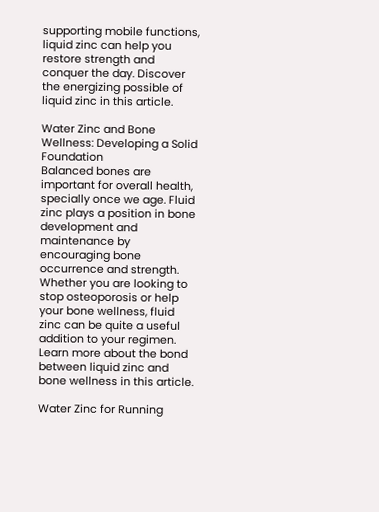supporting mobile functions, liquid zinc can help you restore strength and conquer the day. Discover the energizing possible of liquid zinc in this article.

Water Zinc and Bone Wellness: Developing a Solid Foundation
Balanced bones are important for overall health, specially once we age. Fluid zinc plays a position in bone development and maintenance by encouraging bone occurrence and strength. Whether you are looking to stop osteoporosis or help your bone wellness, fluid zinc can be quite a useful addition to your regimen. Learn more about the bond between liquid zinc and bone wellness in this article.

Water Zinc for Running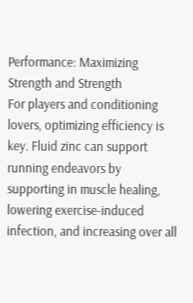Performance: Maximizing Strength and Strength
For players and conditioning lovers, optimizing efficiency is key. Fluid zinc can support running endeavors by supporting in muscle healing, lowering exercise-induced infection, and increasing over all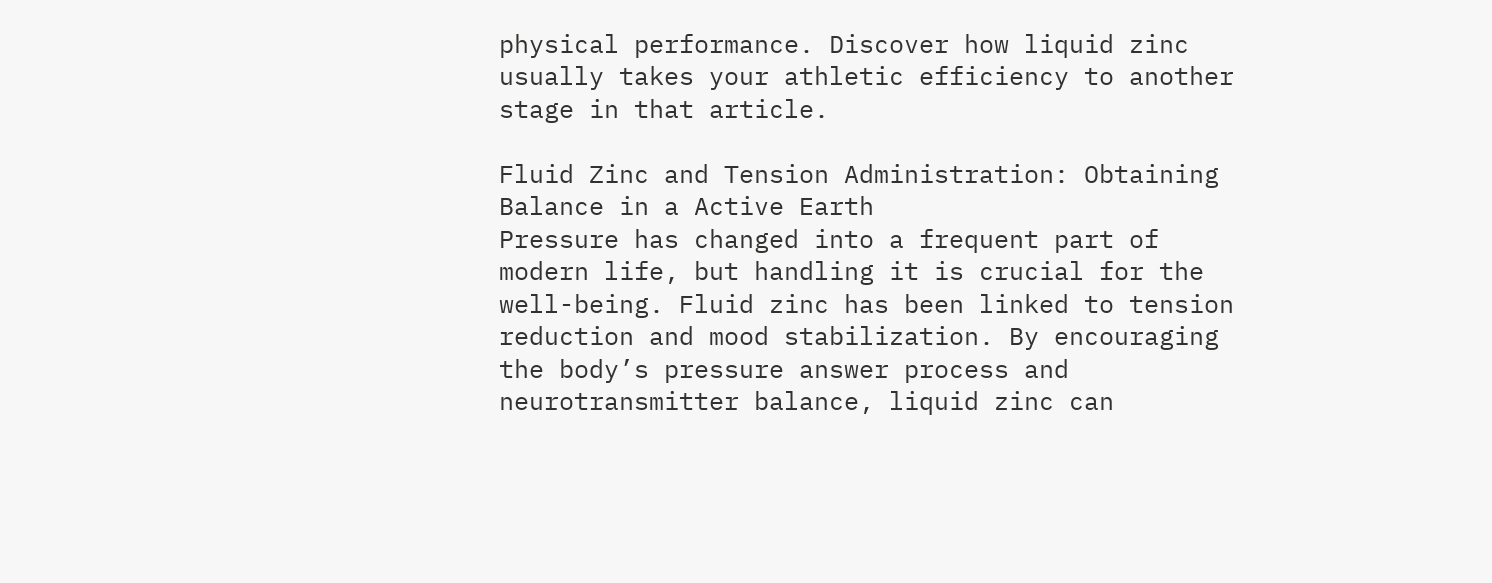physical performance. Discover how liquid zinc usually takes your athletic efficiency to another stage in that article.

Fluid Zinc and Tension Administration: Obtaining Balance in a Active Earth
Pressure has changed into a frequent part of modern life, but handling it is crucial for the well-being. Fluid zinc has been linked to tension reduction and mood stabilization. By encouraging the body’s pressure answer process and neurotransmitter balance, liquid zinc can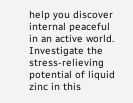help you discover internal peaceful in an active world. Investigate the stress-relieving potential of liquid zinc in this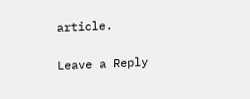article.

Leave a Reply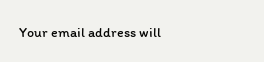Your email address will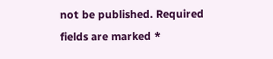not be published. Required fields are marked *